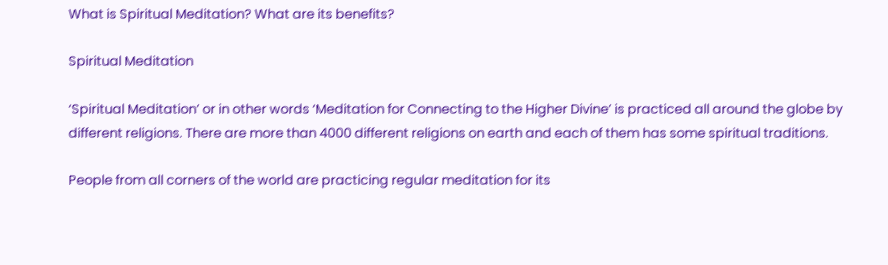What is Spiritual Meditation? What are its benefits?

Spiritual Meditation

‘Spiritual Meditation’ or in other words ‘Meditation for Connecting to the Higher Divine’ is practiced all around the globe by different religions. There are more than 4000 different religions on earth and each of them has some spiritual traditions.

People from all corners of the world are practicing regular meditation for its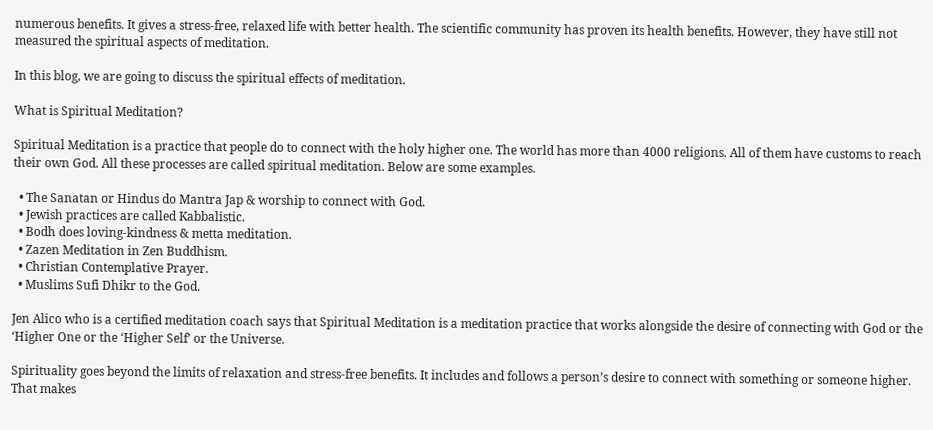numerous benefits. It gives a stress-free, relaxed life with better health. The scientific community has proven its health benefits. However, they have still not measured the spiritual aspects of meditation.

In this blog, we are going to discuss the spiritual effects of meditation.

What is Spiritual Meditation?

Spiritual Meditation is a practice that people do to connect with the holy higher one. The world has more than 4000 religions. All of them have customs to reach their own God. All these processes are called spiritual meditation. Below are some examples.

  • The Sanatan or Hindus do Mantra Jap & worship to connect with God.
  • Jewish practices are called Kabbalistic.
  • Bodh does loving-kindness & metta meditation.
  • Zazen Meditation in Zen Buddhism.
  • Christian Contemplative Prayer.
  • Muslims Sufi Dhikr to the God.

Jen Alico who is a certified meditation coach says that Spiritual Meditation is a meditation practice that works alongside the desire of connecting with God or the ‘Higher One or the ‘Higher Self’ or the Universe.

Spirituality goes beyond the limits of relaxation and stress-free benefits. It includes and follows a person’s desire to connect with something or someone higher. That makes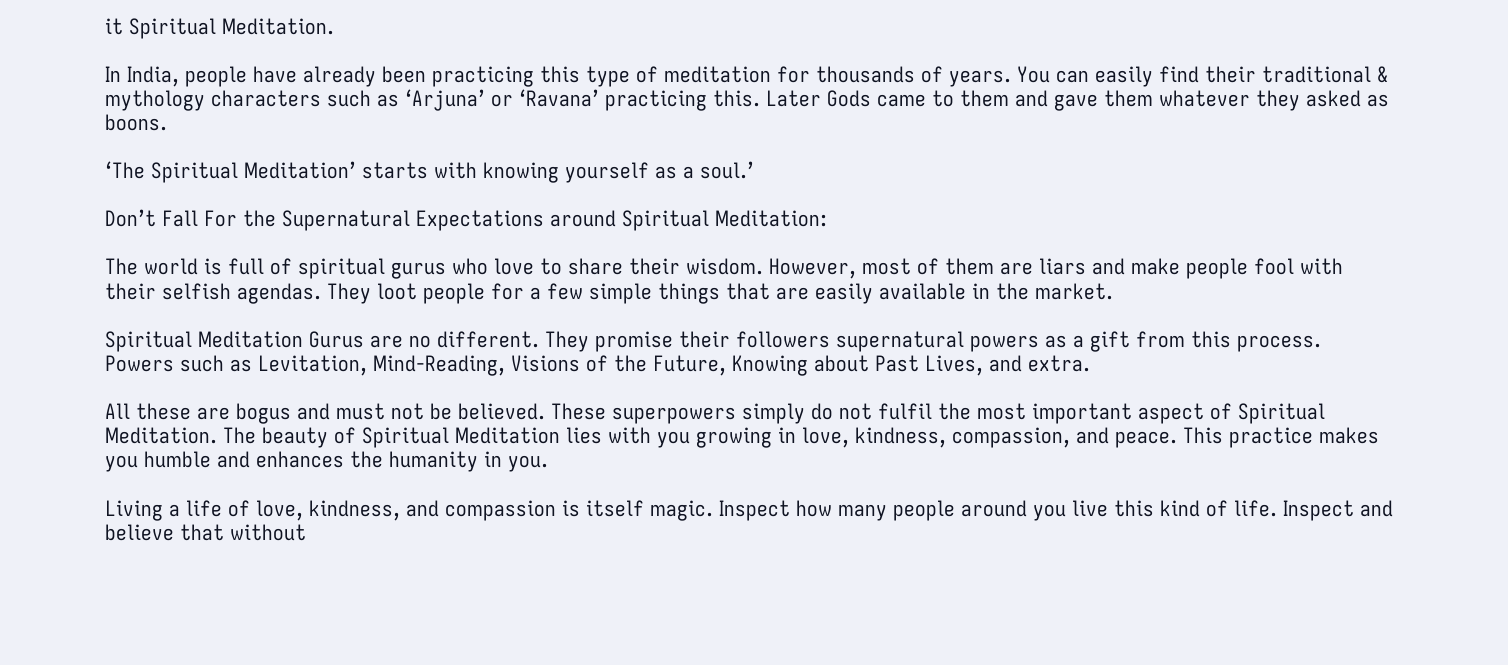it Spiritual Meditation.

In India, people have already been practicing this type of meditation for thousands of years. You can easily find their traditional & mythology characters such as ‘Arjuna’ or ‘Ravana’ practicing this. Later Gods came to them and gave them whatever they asked as boons.

‘The Spiritual Meditation’ starts with knowing yourself as a soul.’

Don’t Fall For the Supernatural Expectations around Spiritual Meditation:

The world is full of spiritual gurus who love to share their wisdom. However, most of them are liars and make people fool with their selfish agendas. They loot people for a few simple things that are easily available in the market.

Spiritual Meditation Gurus are no different. They promise their followers supernatural powers as a gift from this process. Powers such as Levitation, Mind-Reading, Visions of the Future, Knowing about Past Lives, and extra.

All these are bogus and must not be believed. These superpowers simply do not fulfil the most important aspect of Spiritual Meditation. The beauty of Spiritual Meditation lies with you growing in love, kindness, compassion, and peace. This practice makes you humble and enhances the humanity in you.

Living a life of love, kindness, and compassion is itself magic. Inspect how many people around you live this kind of life. Inspect and believe that without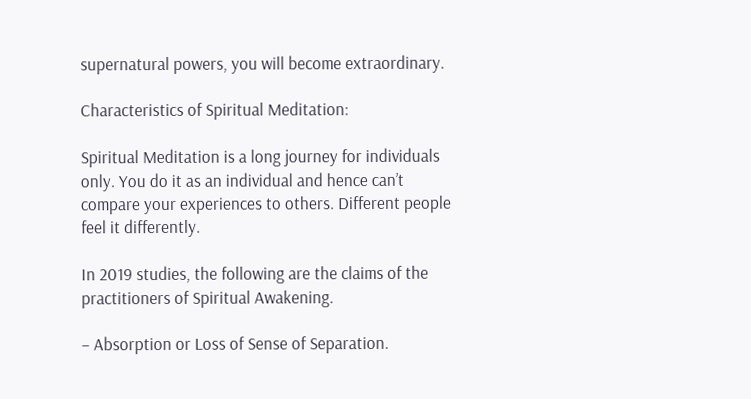supernatural powers, you will become extraordinary.

Characteristics of Spiritual Meditation:

Spiritual Meditation is a long journey for individuals only. You do it as an individual and hence can’t compare your experiences to others. Different people feel it differently.

In 2019 studies, the following are the claims of the practitioners of Spiritual Awakening.

– Absorption or Loss of Sense of Separation.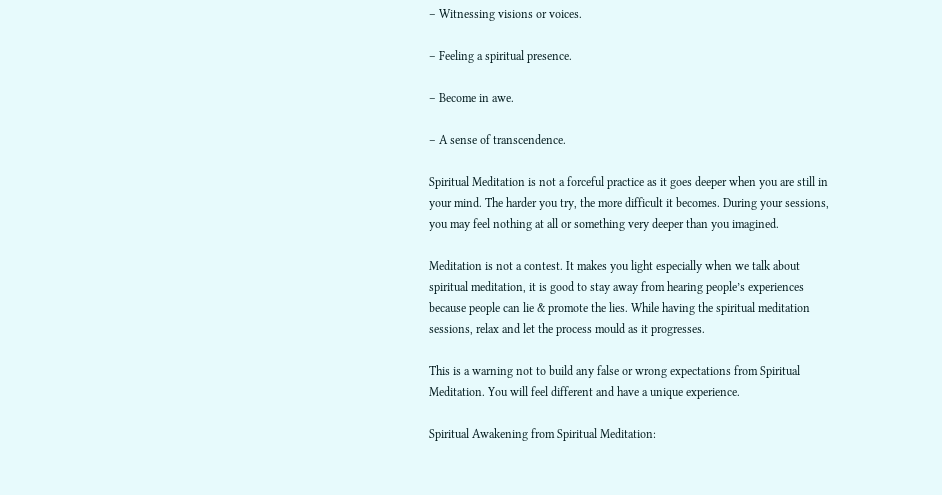– Witnessing visions or voices.

– Feeling a spiritual presence.

– Become in awe.

– A sense of transcendence.

Spiritual Meditation is not a forceful practice as it goes deeper when you are still in your mind. The harder you try, the more difficult it becomes. During your sessions, you may feel nothing at all or something very deeper than you imagined.

Meditation is not a contest. It makes you light especially when we talk about spiritual meditation, it is good to stay away from hearing people’s experiences because people can lie & promote the lies. While having the spiritual meditation sessions, relax and let the process mould as it progresses.

This is a warning not to build any false or wrong expectations from Spiritual Meditation. You will feel different and have a unique experience.

Spiritual Awakening from Spiritual Meditation: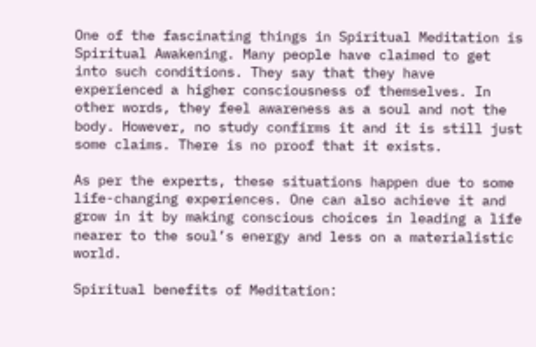One of the fascinating things in Spiritual Meditation is Spiritual Awakening. Many people have claimed to get into such conditions. They say that they have experienced a higher consciousness of themselves. In other words, they feel awareness as a soul and not the body. However, no study confirms it and it is still just some claims. There is no proof that it exists.

As per the experts, these situations happen due to some life-changing experiences. One can also achieve it and grow in it by making conscious choices in leading a life nearer to the soul’s energy and less on a materialistic world.

Spiritual benefits of Meditation: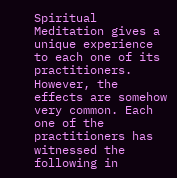Spiritual Meditation gives a unique experience to each one of its practitioners. However, the effects are somehow very common. Each one of the practitioners has witnessed the following in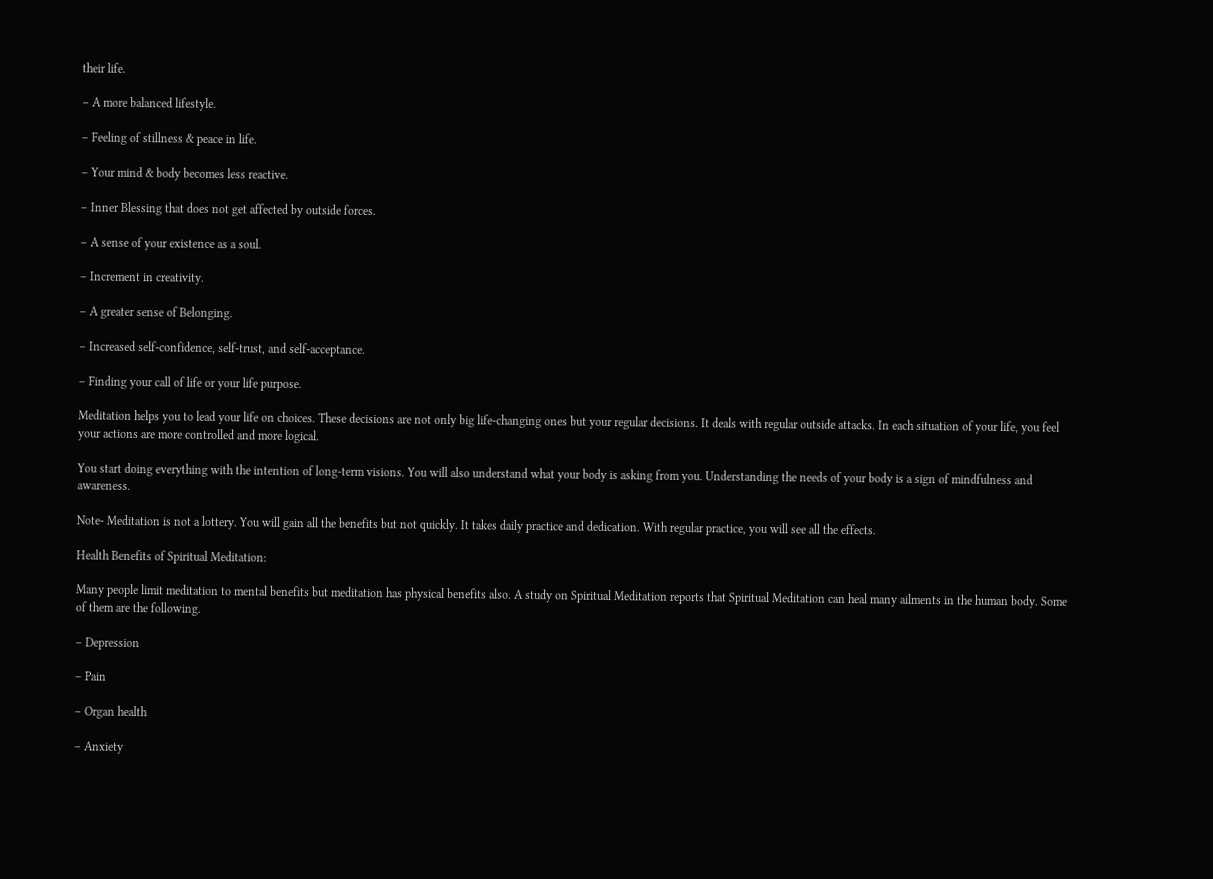their life.

– A more balanced lifestyle.

– Feeling of stillness & peace in life.

– Your mind & body becomes less reactive.

– Inner Blessing that does not get affected by outside forces.

– A sense of your existence as a soul.

– Increment in creativity.

– A greater sense of Belonging.

– Increased self-confidence, self-trust, and self-acceptance.

– Finding your call of life or your life purpose.

Meditation helps you to lead your life on choices. These decisions are not only big life-changing ones but your regular decisions. It deals with regular outside attacks. In each situation of your life, you feel your actions are more controlled and more logical.

You start doing everything with the intention of long-term visions. You will also understand what your body is asking from you. Understanding the needs of your body is a sign of mindfulness and awareness.

Note- Meditation is not a lottery. You will gain all the benefits but not quickly. It takes daily practice and dedication. With regular practice, you will see all the effects.

Health Benefits of Spiritual Meditation:

Many people limit meditation to mental benefits but meditation has physical benefits also. A study on Spiritual Meditation reports that Spiritual Meditation can heal many ailments in the human body. Some of them are the following.

– Depression

– Pain

– Organ health

– Anxiety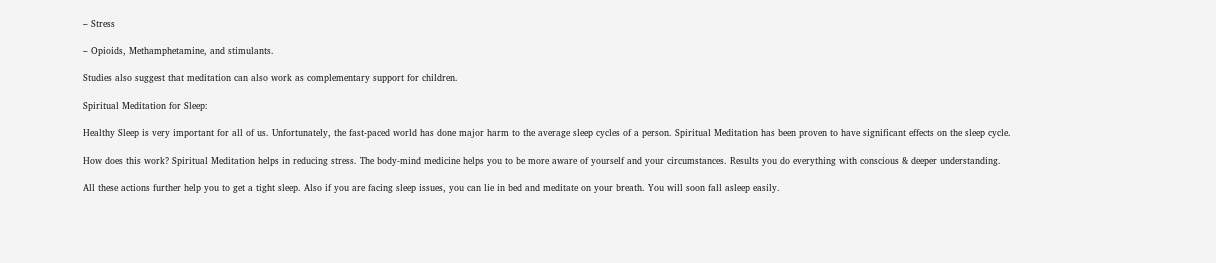– Stress

– Opioids, Methamphetamine, and stimulants.

Studies also suggest that meditation can also work as complementary support for children.

Spiritual Meditation for Sleep:

Healthy Sleep is very important for all of us. Unfortunately, the fast-paced world has done major harm to the average sleep cycles of a person. Spiritual Meditation has been proven to have significant effects on the sleep cycle.

How does this work? Spiritual Meditation helps in reducing stress. The body-mind medicine helps you to be more aware of yourself and your circumstances. Results you do everything with conscious & deeper understanding.

All these actions further help you to get a tight sleep. Also if you are facing sleep issues, you can lie in bed and meditate on your breath. You will soon fall asleep easily.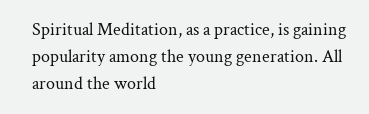Spiritual Meditation, as a practice, is gaining popularity among the young generation. All around the world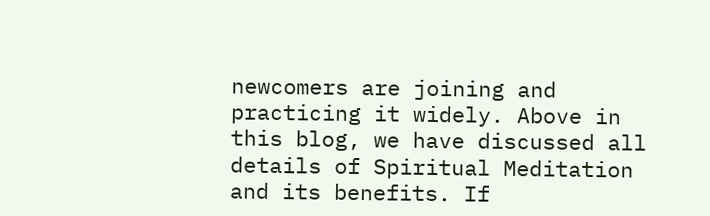newcomers are joining and practicing it widely. Above in this blog, we have discussed all details of Spiritual Meditation and its benefits. If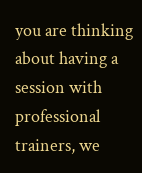you are thinking about having a session with professional trainers, we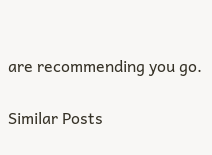are recommending you go.

Similar Posts